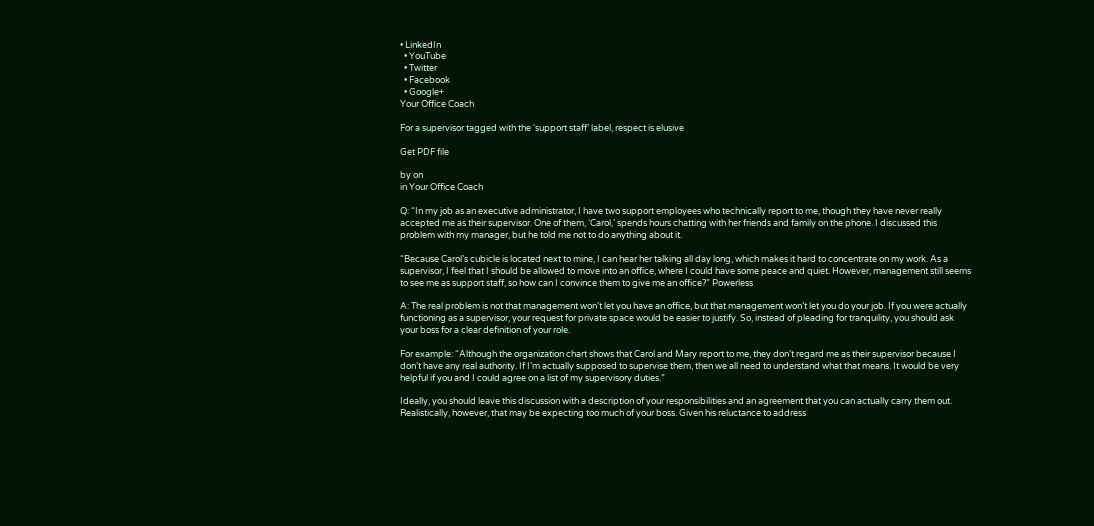• LinkedIn
  • YouTube
  • Twitter
  • Facebook
  • Google+
Your Office Coach

For a supervisor tagged with the ‘support staff’ label, respect is elusive

Get PDF file

by on
in Your Office Coach

Q: “In my job as an executive administrator, I have two support employees who technically report to me, though they have never really accepted me as their supervisor. One of them, ‘Carol,’ spends hours chatting with her friends and family on the phone. I discussed this problem with my manager, but he told me not to do anything about it.

“Because Carol’s cubicle is located next to mine, I can hear her talking all day long, which makes it hard to concentrate on my work. As a supervisor, I feel that I should be allowed to move into an office, where I could have some peace and quiet. However, management still seems to see me as support staff, so how can I convince them to give me an office?” Powerless

A: The real problem is not that management won’t let you have an office, but that management won’t let you do your job. If you were actually functioning as a supervisor, your request for private space would be easier to justify. So, instead of pleading for tranquility, you should ask your boss for a clear definition of your role.

For example: “Although the organization chart shows that Carol and Mary report to me, they don’t regard me as their supervisor because I don’t have any real authority. If I’m actually supposed to supervise them, then we all need to understand what that means. It would be very helpful if you and I could agree on a list of my supervisory duties.”

Ideally, you should leave this discussion with a description of your responsibilities and an agreement that you can actually carry them out. Realistically, however, that may be expecting too much of your boss. Given his reluctance to address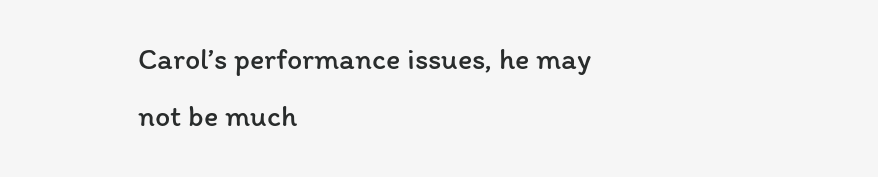Carol’s performance issues, he may not be much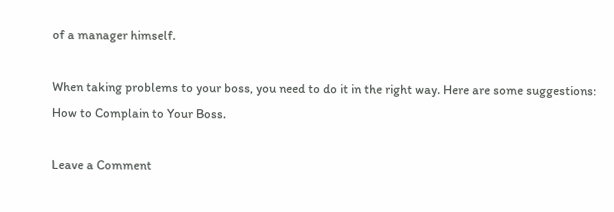of a manager himself.

When taking problems to your boss, you need to do it in the right way. Here are some suggestions: How to Complain to Your Boss.

Leave a Comment